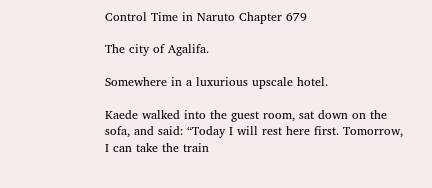Control Time in Naruto Chapter 679

The city of Agalifa.

Somewhere in a luxurious upscale hotel.

Kaede walked into the guest room, sat down on the sofa, and said: “Today I will rest here first. Tomorrow, I can take the train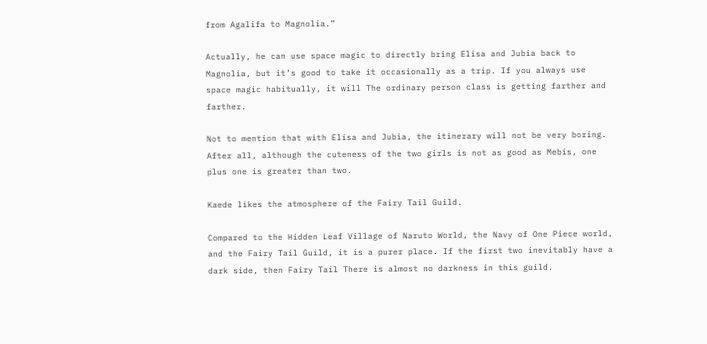from Agalifa to Magnolia.”

Actually, he can use space magic to directly bring Elisa and Jubia back to Magnolia, but it’s good to take it occasionally as a trip. If you always use space magic habitually, it will The ordinary person class is getting farther and farther.

Not to mention that with Elisa and Jubia, the itinerary will not be very boring. After all, although the cuteness of the two girls is not as good as Mebis, one plus one is greater than two.

Kaede likes the atmosphere of the Fairy Tail Guild.

Compared to the Hidden Leaf Village of Naruto World, the Navy of One Piece world, and the Fairy Tail Guild, it is a purer place. If the first two inevitably have a dark side, then Fairy Tail There is almost no darkness in this guild.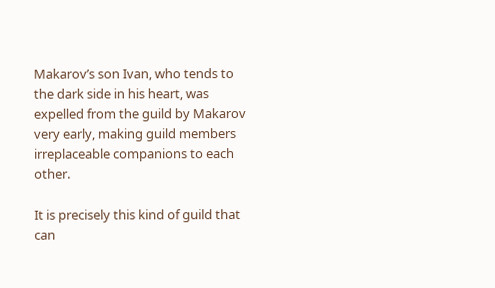Makarov’s son Ivan, who tends to the dark side in his heart, was expelled from the guild by Makarov very early, making guild members irreplaceable companions to each other.

It is precisely this kind of guild that can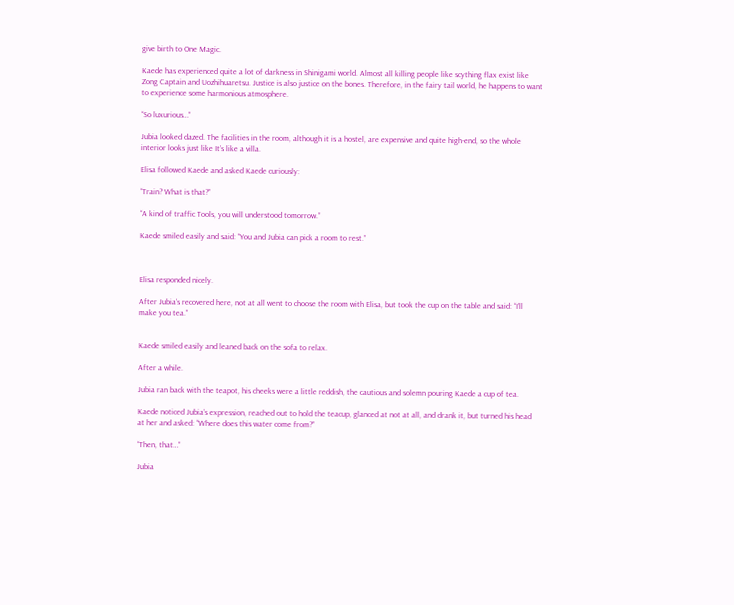give birth to One Magic.

Kaede has experienced quite a lot of darkness in Shinigami world. Almost all killing people like scything flax exist like Zong Captain and Uozhihuaretsu. Justice is also justice on the bones. Therefore, in the fairy tail world, he happens to want to experience some harmonious atmosphere.

“So luxurious…”

Jubia looked dazed. The facilities in the room, although it is a hostel, are expensive and quite high-end, so the whole interior looks just like It’s like a villa.

Elisa followed Kaede and asked Kaede curiously:

“Train? What is that?”

“A kind of traffic Tools, you will understood tomorrow.”

Kaede smiled easily and said: “You and Jubia can pick a room to rest.”



Elisa responded nicely.

After Jubia’s recovered here, not at all went to choose the room with Elisa, but took the cup on the table and said: “I’ll make you tea.”


Kaede smiled easily and leaned back on the sofa to relax.

After a while.

Jubia ran back with the teapot, his cheeks were a little reddish, the cautious and solemn pouring Kaede a cup of tea.

Kaede noticed Jubia’s expression, reached out to hold the teacup, glanced at not at all, and drank it, but turned his head at her and asked: “Where does this water come from?”

“Then, that…”

Jubia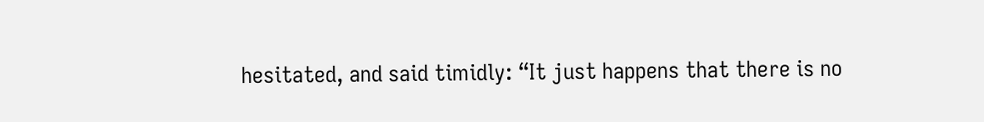hesitated, and said timidly: “It just happens that there is no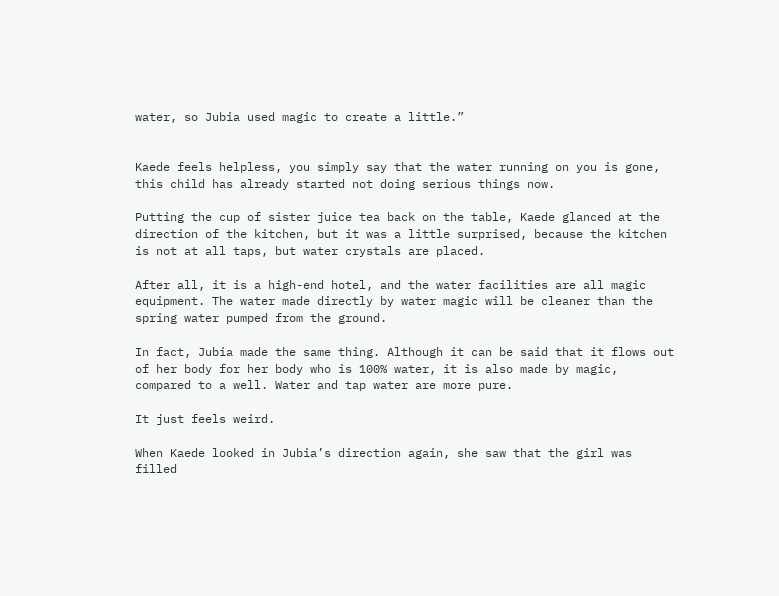water, so Jubia used magic to create a little.”


Kaede feels helpless, you simply say that the water running on you is gone, this child has already started not doing serious things now.

Putting the cup of sister juice tea back on the table, Kaede glanced at the direction of the kitchen, but it was a little surprised, because the kitchen is not at all taps, but water crystals are placed.

After all, it is a high-end hotel, and the water facilities are all magic equipment. The water made directly by water magic will be cleaner than the spring water pumped from the ground.

In fact, Jubia made the same thing. Although it can be said that it flows out of her body for her body who is 100% water, it is also made by magic, compared to a well. Water and tap water are more pure.

It just feels weird.

When Kaede looked in Jubia’s direction again, she saw that the girl was filled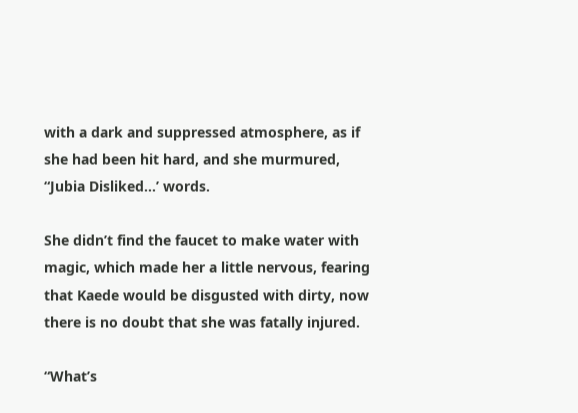with a dark and suppressed atmosphere, as if she had been hit hard, and she murmured, “Jubia Disliked…’ words.

She didn’t find the faucet to make water with magic, which made her a little nervous, fearing that Kaede would be disgusted with dirty, now there is no doubt that she was fatally injured.

“What’s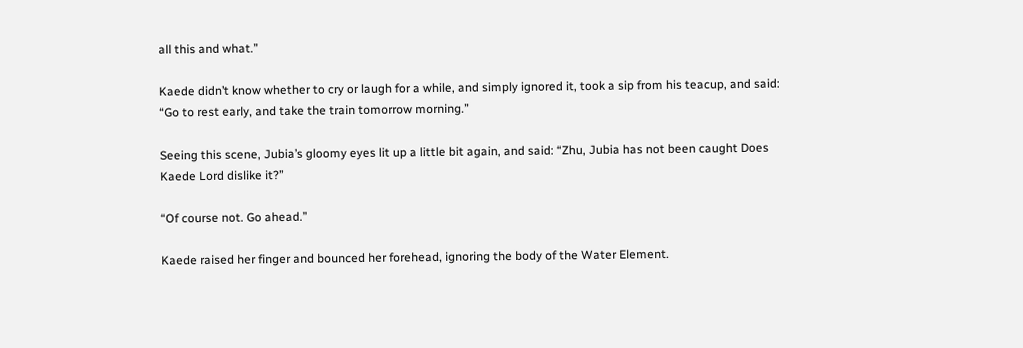all this and what.”

Kaede didn’t know whether to cry or laugh for a while, and simply ignored it, took a sip from his teacup, and said: “Go to rest early, and take the train tomorrow morning.”

Seeing this scene, Jubia’s gloomy eyes lit up a little bit again, and said: “Zhu, Jubia has not been caught Does Kaede Lord dislike it?”

“Of course not. Go ahead.”

Kaede raised her finger and bounced her forehead, ignoring the body of the Water Element.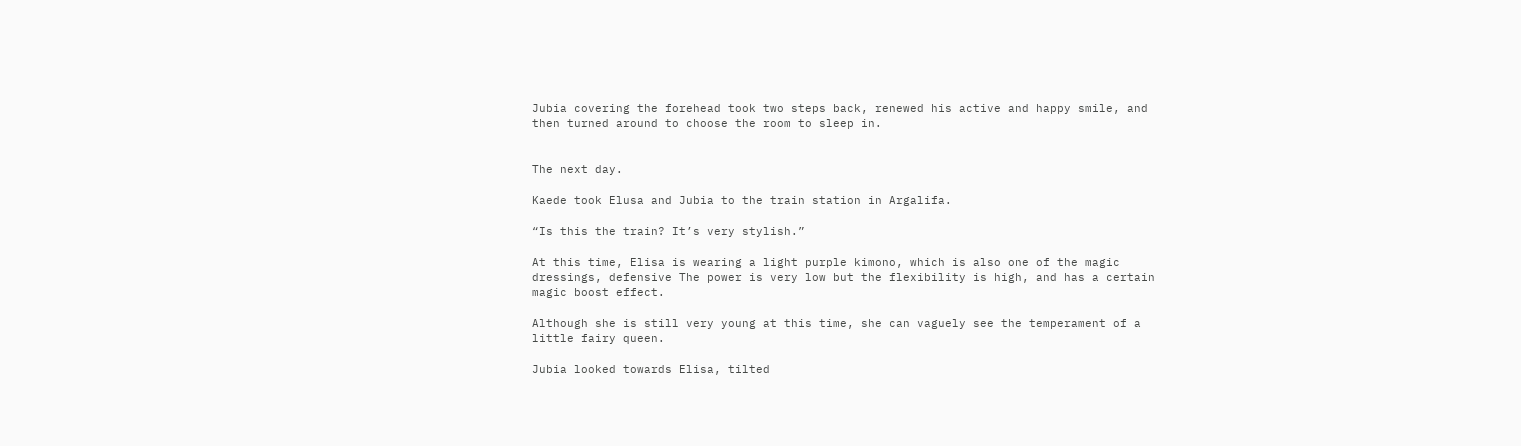Jubia covering the forehead took two steps back, renewed his active and happy smile, and then turned around to choose the room to sleep in.


The next day.

Kaede took Elusa and Jubia to the train station in Argalifa.

“Is this the train? It’s very stylish.”

At this time, Elisa is wearing a light purple kimono, which is also one of the magic dressings, defensive The power is very low but the flexibility is high, and has a certain magic boost effect.

Although she is still very young at this time, she can vaguely see the temperament of a little fairy queen.

Jubia looked towards Elisa, tilted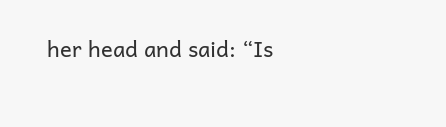her head and said: “Is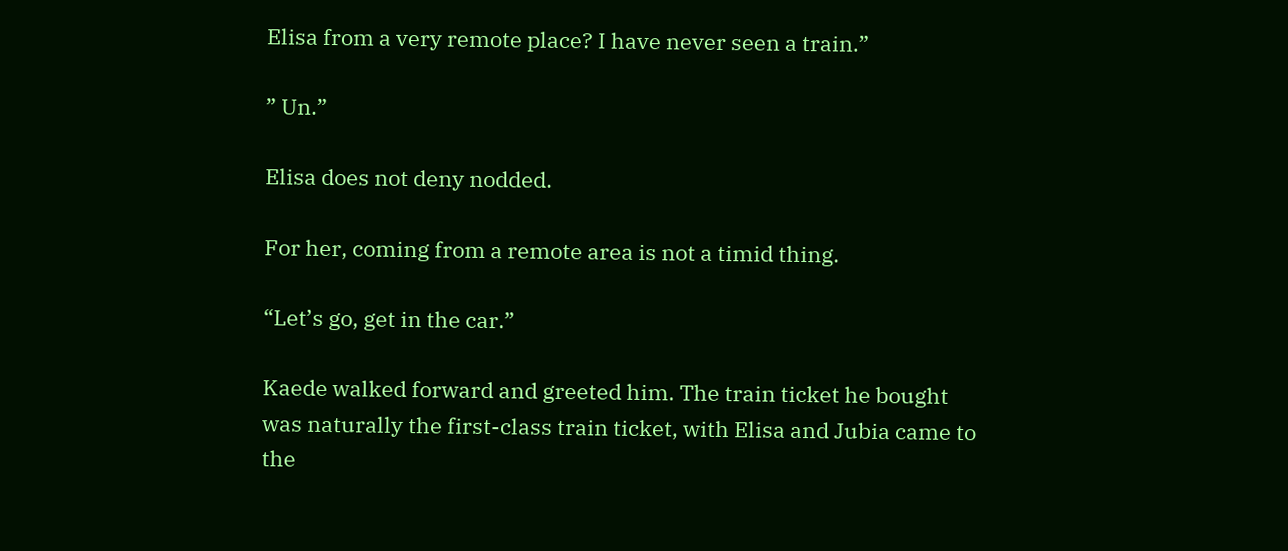Elisa from a very remote place? I have never seen a train.”

” Un.”

Elisa does not deny nodded.

For her, coming from a remote area is not a timid thing.

“Let’s go, get in the car.”

Kaede walked forward and greeted him. The train ticket he bought was naturally the first-class train ticket, with Elisa and Jubia came to the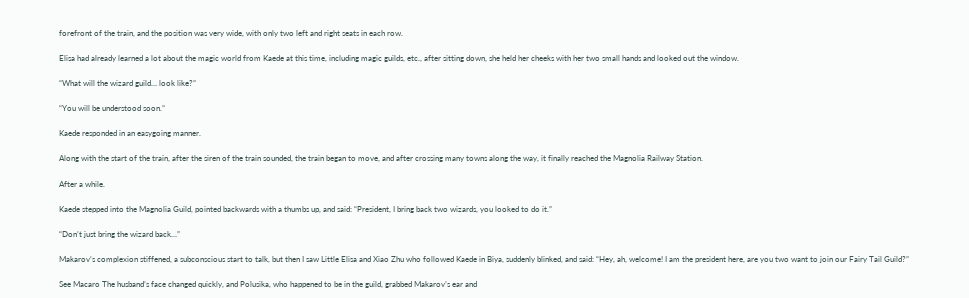forefront of the train, and the position was very wide, with only two left and right seats in each row.

Elisa had already learned a lot about the magic world from Kaede at this time, including magic guilds, etc., after sitting down, she held her cheeks with her two small hands and looked out the window.

“What will the wizard guild… look like?”

“You will be understood soon.”

Kaede responded in an easygoing manner.

Along with the start of the train, after the siren of the train sounded, the train began to move, and after crossing many towns along the way, it finally reached the Magnolia Railway Station.

After a while.

Kaede stepped into the Magnolia Guild, pointed backwards with a thumbs up, and said: “President, I bring back two wizards, you looked to do it.”

“Don’t just bring the wizard back…”

Makarov’s complexion stiffened, a subconscious start to talk, but then I saw Little Elisa and Xiao Zhu who followed Kaede in Biya, suddenly blinked, and said: “Hey, ah, welcome! I am the president here, are you two want to join our Fairy Tail Guild?”

See Macaro The husband’s face changed quickly, and Polusika, who happened to be in the guild, grabbed Makarov’s ear and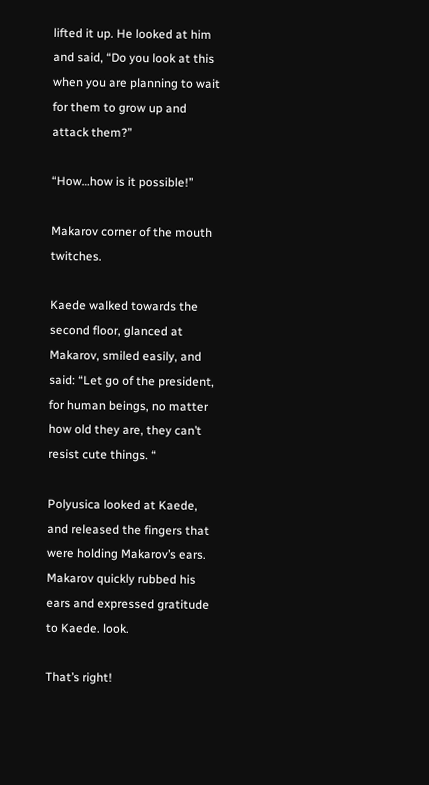lifted it up. He looked at him and said, “Do you look at this when you are planning to wait for them to grow up and attack them?”

“How…how is it possible!”

Makarov corner of the mouth twitches.

Kaede walked towards the second floor, glanced at Makarov, smiled easily, and said: “Let go of the president, for human beings, no matter how old they are, they can’t resist cute things. “

Polyusica looked at Kaede, and released the fingers that were holding Makarov’s ears. Makarov quickly rubbed his ears and expressed gratitude to Kaede. look.

That’s right!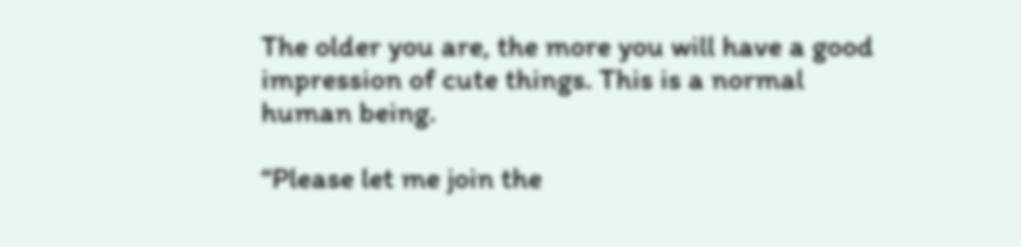The older you are, the more you will have a good impression of cute things. This is a normal human being.

“Please let me join the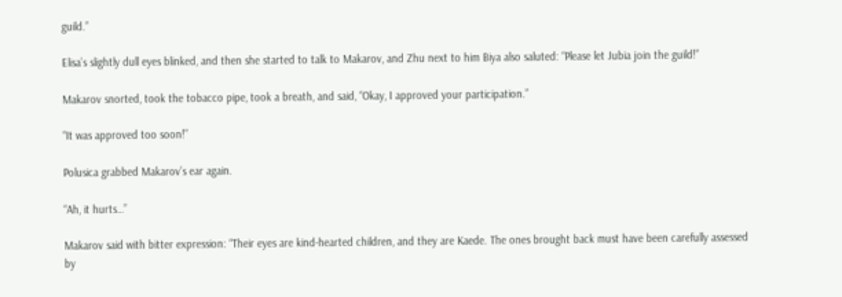guild.”

Elisa’s slightly dull eyes blinked, and then she started to talk to Makarov, and Zhu next to him Biya also saluted: “Please let Jubia join the guild!”

Makarov snorted, took the tobacco pipe, took a breath, and said, “Okay, I approved your participation.”

“It was approved too soon!”

Polusica grabbed Makarov’s ear again.

“Ah, it hurts…”

Makarov said with bitter expression: “Their eyes are kind-hearted children, and they are Kaede. The ones brought back must have been carefully assessed by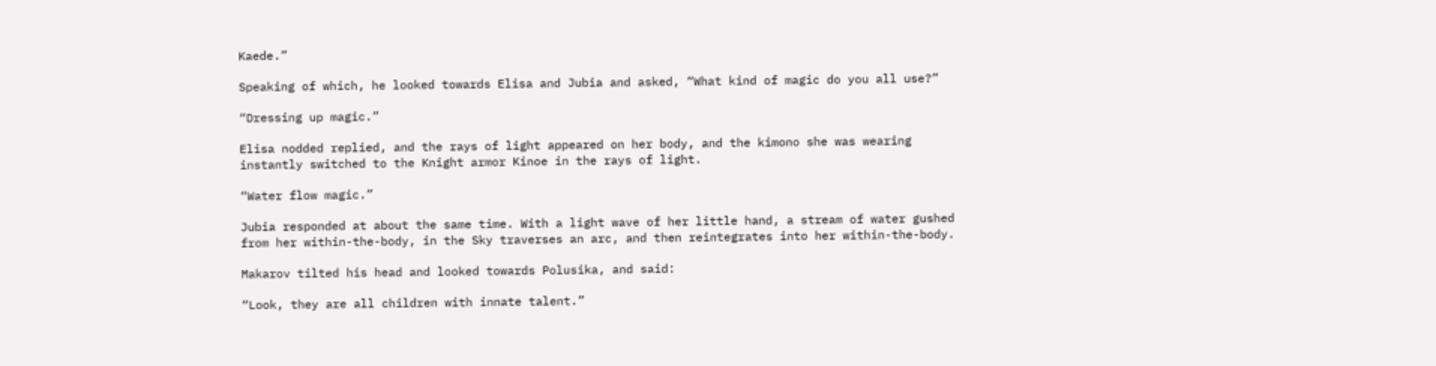Kaede.”

Speaking of which, he looked towards Elisa and Jubia and asked, “What kind of magic do you all use?”

“Dressing up magic.”

Elisa nodded replied, and the rays of light appeared on her body, and the kimono she was wearing instantly switched to the Knight armor Kinoe in the rays of light.

“Water flow magic.”

Jubia responded at about the same time. With a light wave of her little hand, a stream of water gushed from her within-the-body, in the Sky traverses an arc, and then reintegrates into her within-the-body.

Makarov tilted his head and looked towards Polusika, and said:

“Look, they are all children with innate talent.”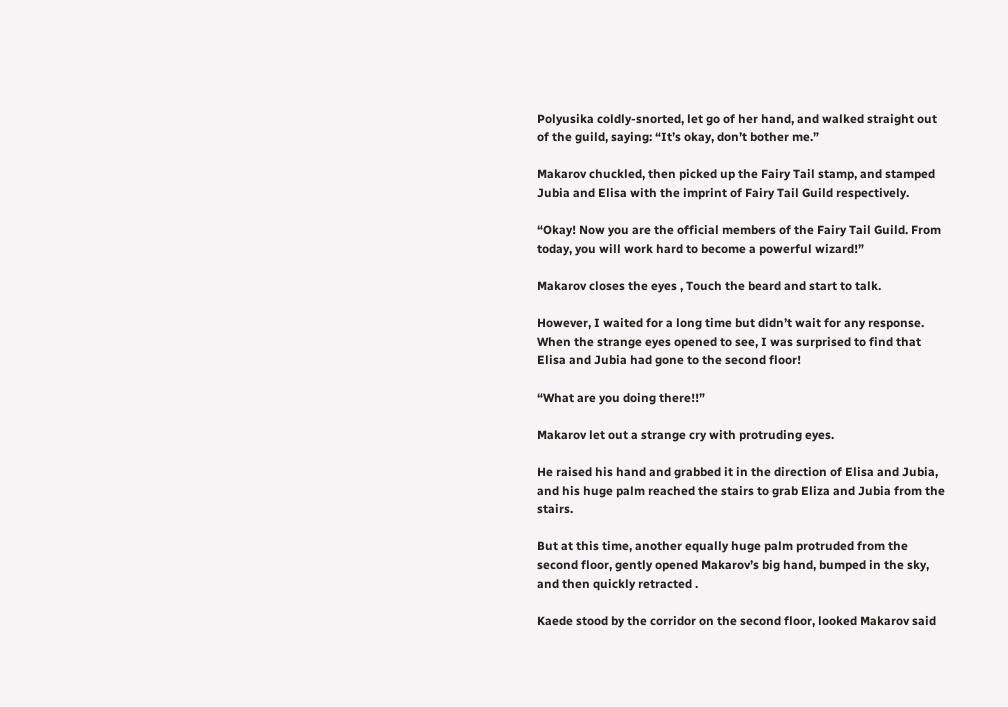Polyusika coldly-snorted, let go of her hand, and walked straight out of the guild, saying: “It’s okay, don’t bother me.”

Makarov chuckled, then picked up the Fairy Tail stamp, and stamped Jubia and Elisa with the imprint of Fairy Tail Guild respectively.

“Okay! Now you are the official members of the Fairy Tail Guild. From today, you will work hard to become a powerful wizard!”

Makarov closes the eyes , Touch the beard and start to talk.

However, I waited for a long time but didn’t wait for any response. When the strange eyes opened to see, I was surprised to find that Elisa and Jubia had gone to the second floor!

“What are you doing there!!”

Makarov let out a strange cry with protruding eyes.

He raised his hand and grabbed it in the direction of Elisa and Jubia, and his huge palm reached the stairs to grab Eliza and Jubia from the stairs.

But at this time, another equally huge palm protruded from the second floor, gently opened Makarov’s big hand, bumped in the sky, and then quickly retracted .

Kaede stood by the corridor on the second floor, looked Makarov said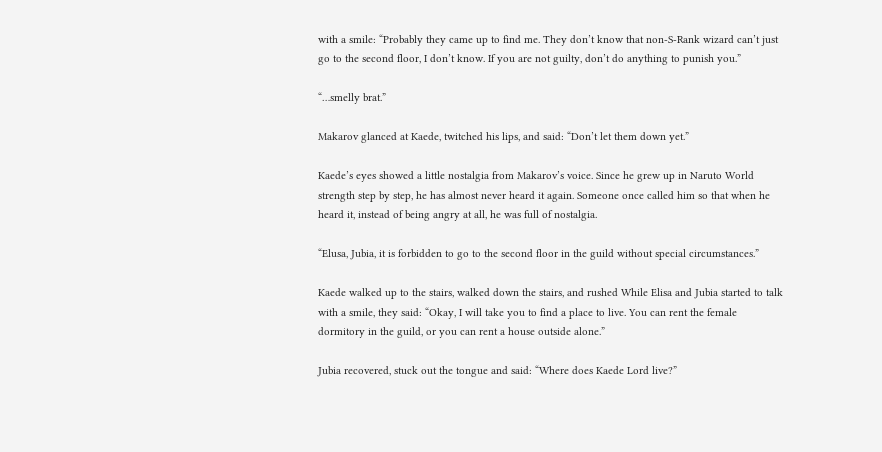with a smile: “Probably they came up to find me. They don’t know that non-S-Rank wizard can’t just go to the second floor, I don’t know. If you are not guilty, don’t do anything to punish you.”

“…smelly brat.”

Makarov glanced at Kaede, twitched his lips, and said: “Don’t let them down yet.”

Kaede’s eyes showed a little nostalgia from Makarov’s voice. Since he grew up in Naruto World strength step by step, he has almost never heard it again. Someone once called him so that when he heard it, instead of being angry at all, he was full of nostalgia.

“Elusa, Jubia, it is forbidden to go to the second floor in the guild without special circumstances.”

Kaede walked up to the stairs, walked down the stairs, and rushed While Elisa and Jubia started to talk with a smile, they said: “Okay, I will take you to find a place to live. You can rent the female dormitory in the guild, or you can rent a house outside alone.”

Jubia recovered, stuck out the tongue and said: “Where does Kaede Lord live?”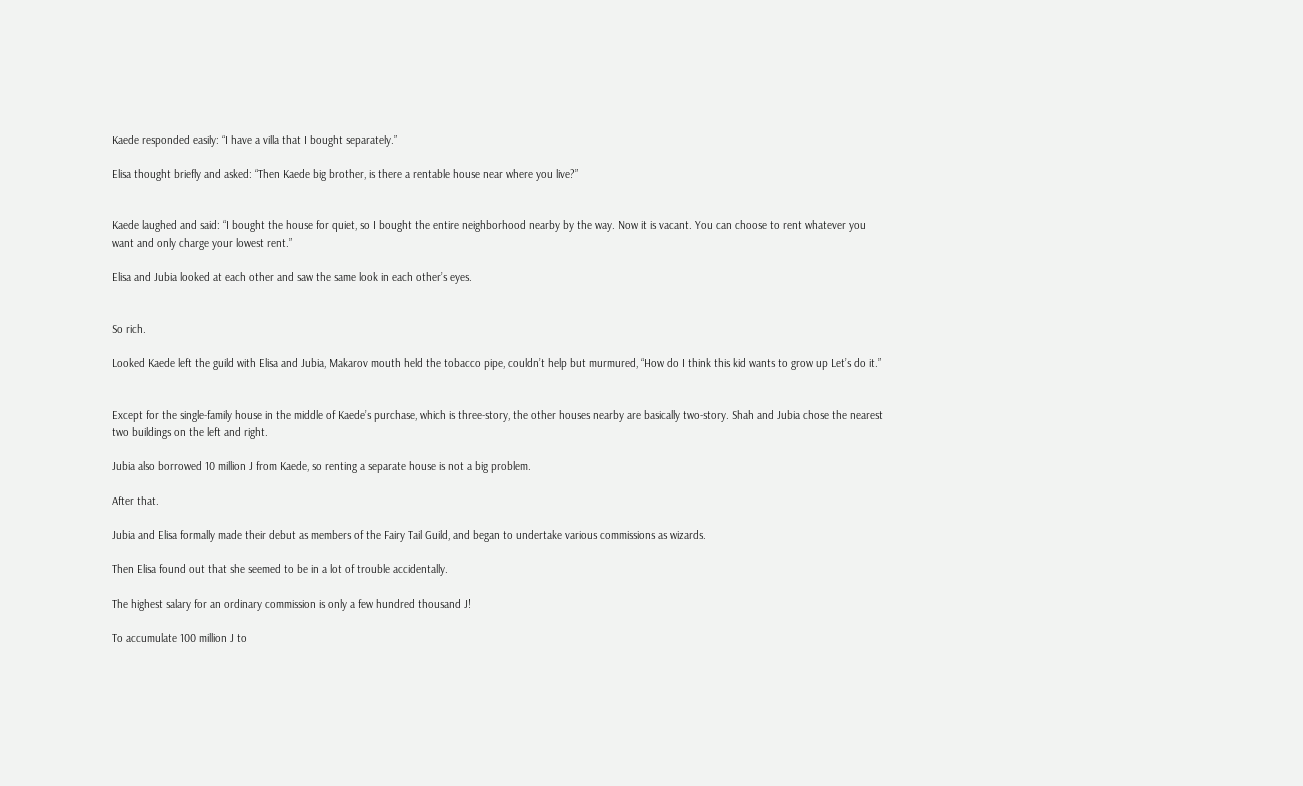Kaede responded easily: “I have a villa that I bought separately.”

Elisa thought briefly and asked: “Then Kaede big brother, is there a rentable house near where you live?”


Kaede laughed and said: “I bought the house for quiet, so I bought the entire neighborhood nearby by the way. Now it is vacant. You can choose to rent whatever you want and only charge your lowest rent.”

Elisa and Jubia looked at each other and saw the same look in each other’s eyes.


So rich.

Looked Kaede left the guild with Elisa and Jubia, Makarov mouth held the tobacco pipe, couldn’t help but murmured, “How do I think this kid wants to grow up Let’s do it.”


Except for the single-family house in the middle of Kaede’s purchase, which is three-story, the other houses nearby are basically two-story. Shah and Jubia chose the nearest two buildings on the left and right.

Jubia also borrowed 10 million J from Kaede, so renting a separate house is not a big problem.

After that.

Jubia and Elisa formally made their debut as members of the Fairy Tail Guild, and began to undertake various commissions as wizards.

Then Elisa found out that she seemed to be in a lot of trouble accidentally.

The highest salary for an ordinary commission is only a few hundred thousand J!

To accumulate 100 million J to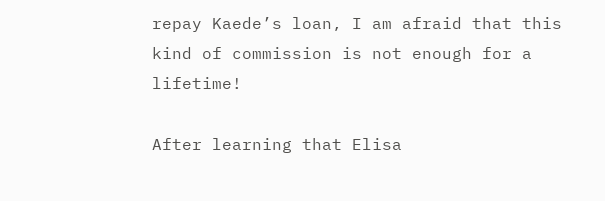repay Kaede’s loan, I am afraid that this kind of commission is not enough for a lifetime!

After learning that Elisa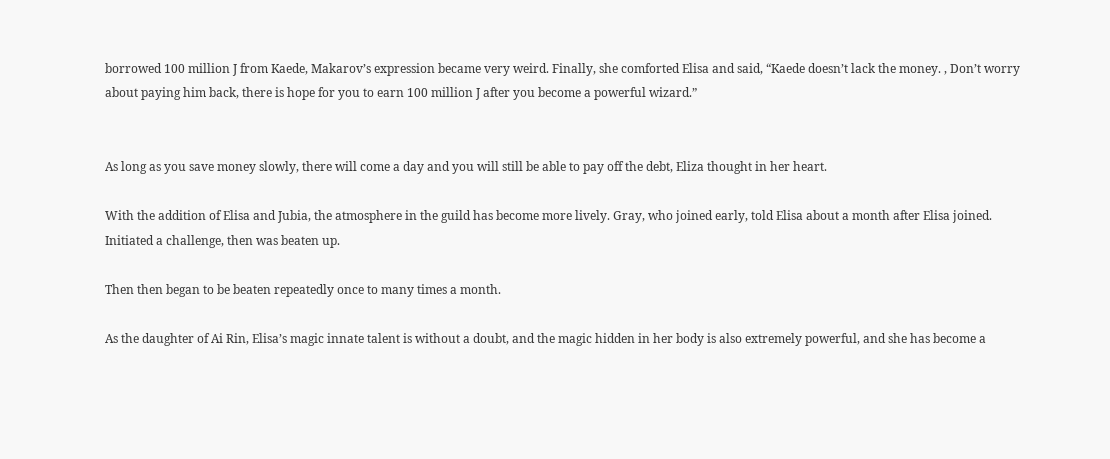borrowed 100 million J from Kaede, Makarov’s expression became very weird. Finally, she comforted Elisa and said, “Kaede doesn’t lack the money. , Don’t worry about paying him back, there is hope for you to earn 100 million J after you become a powerful wizard.”


As long as you save money slowly, there will come a day and you will still be able to pay off the debt, Eliza thought in her heart.

With the addition of Elisa and Jubia, the atmosphere in the guild has become more lively. Gray, who joined early, told Elisa about a month after Elisa joined. Initiated a challenge, then was beaten up.

Then then began to be beaten repeatedly once to many times a month.

As the daughter of Ai Rin, Elisa’s magic innate talent is without a doubt, and the magic hidden in her body is also extremely powerful, and she has become a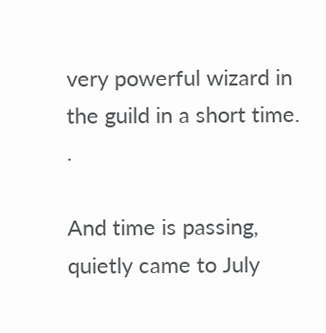very powerful wizard in the guild in a short time. .

And time is passing, quietly came to July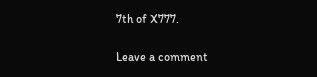7th of X777.

Leave a comment